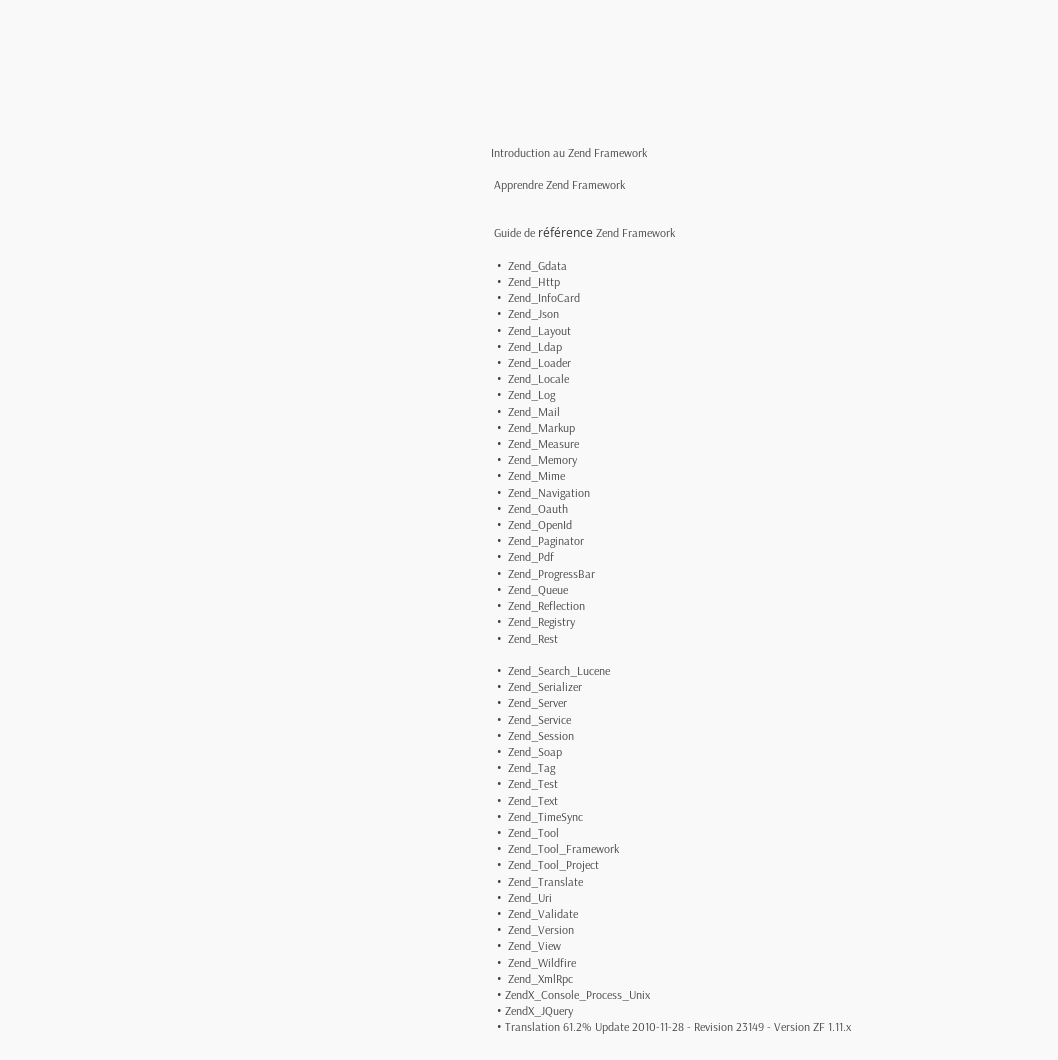Introduction au Zend Framework

 Apprendre Zend Framework


 Guide de référence Zend Framework

  •  Zend_Gdata
  •  Zend_Http
  •  Zend_InfoCard
  •  Zend_Json
  •  Zend_Layout
  •  Zend_Ldap
  •  Zend_Loader
  •  Zend_Locale
  •  Zend_Log
  •  Zend_Mail
  •  Zend_Markup
  •  Zend_Measure
  •  Zend_Memory
  •  Zend_Mime
  •  Zend_Navigation
  •  Zend_Oauth
  •  Zend_OpenId
  •  Zend_Paginator
  •  Zend_Pdf
  •  Zend_ProgressBar
  •  Zend_Queue
  •  Zend_Reflection
  •  Zend_Registry
  •  Zend_Rest

  •  Zend_Search_Lucene
  •  Zend_Serializer
  •  Zend_Server
  •  Zend_Service
  •  Zend_Session
  •  Zend_Soap
  •  Zend_Tag
  •  Zend_Test
  •  Zend_Text
  •  Zend_TimeSync
  •  Zend_Tool
  •  Zend_Tool_Framework
  •  Zend_Tool_Project
  •  Zend_Translate
  •  Zend_Uri
  •  Zend_Validate
  •  Zend_Version
  •  Zend_View
  •  Zend_Wildfire
  •  Zend_XmlRpc
  • ZendX_Console_Process_Unix
  • ZendX_JQuery
  • Translation 61.2% Update 2010-11-28 - Revision 23149 - Version ZF 1.11.x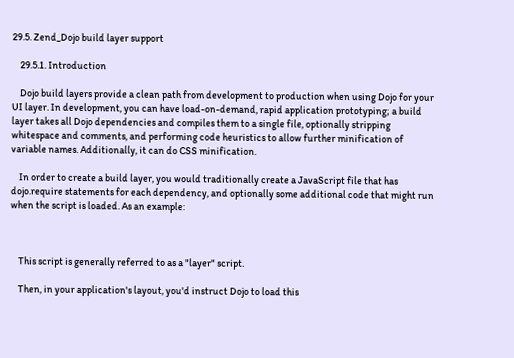29.5. Zend_Dojo build layer support

    29.5.1. Introduction

    Dojo build layers provide a clean path from development to production when using Dojo for your UI layer. In development, you can have load-on-demand, rapid application prototyping; a build layer takes all Dojo dependencies and compiles them to a single file, optionally stripping whitespace and comments, and performing code heuristics to allow further minification of variable names. Additionally, it can do CSS minification.

    In order to create a build layer, you would traditionally create a JavaScript file that has dojo.require statements for each dependency, and optionally some additional code that might run when the script is loaded. As an example:



    This script is generally referred to as a "layer" script.

    Then, in your application's layout, you'd instruct Dojo to load this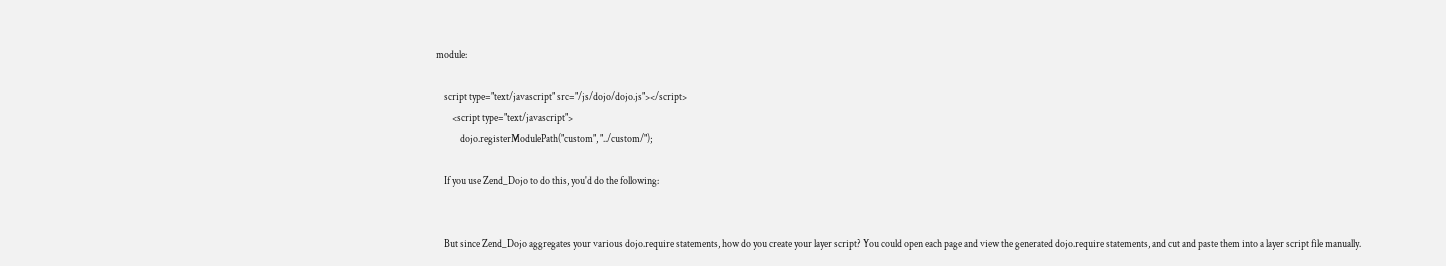module:

    script type="text/javascript" src="/js/dojo/dojo.js"></script>
        <script type="text/javascript">
            dojo.registerModulePath("custom", "../custom/");

    If you use Zend_Dojo to do this, you'd do the following:


    But since Zend_Dojo aggregates your various dojo.require statements, how do you create your layer script? You could open each page and view the generated dojo.require statements, and cut and paste them into a layer script file manually.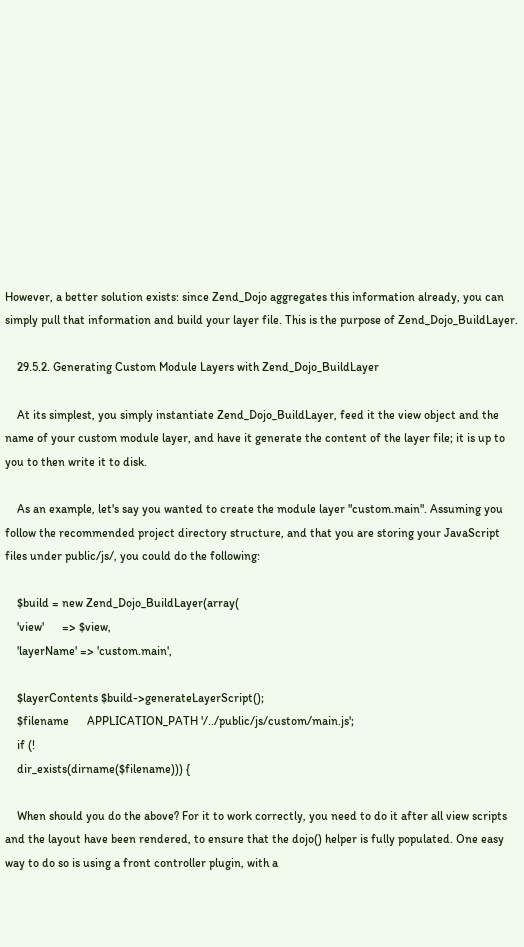However, a better solution exists: since Zend_Dojo aggregates this information already, you can simply pull that information and build your layer file. This is the purpose of Zend_Dojo_BuildLayer.

    29.5.2. Generating Custom Module Layers with Zend_Dojo_BuildLayer

    At its simplest, you simply instantiate Zend_Dojo_BuildLayer, feed it the view object and the name of your custom module layer, and have it generate the content of the layer file; it is up to you to then write it to disk.

    As an example, let's say you wanted to create the module layer "custom.main". Assuming you follow the recommended project directory structure, and that you are storing your JavaScript files under public/js/, you could do the following:

    $build = new Zend_Dojo_BuildLayer(array(
    'view'      => $view,
    'layerName' => 'custom.main',

    $layerContents $build->generateLayerScript();
    $filename      APPLICATION_PATH '/../public/js/custom/main.js';
    if (!
    dir_exists(dirname($filename))) {

    When should you do the above? For it to work correctly, you need to do it after all view scripts and the layout have been rendered, to ensure that the dojo() helper is fully populated. One easy way to do so is using a front controller plugin, with a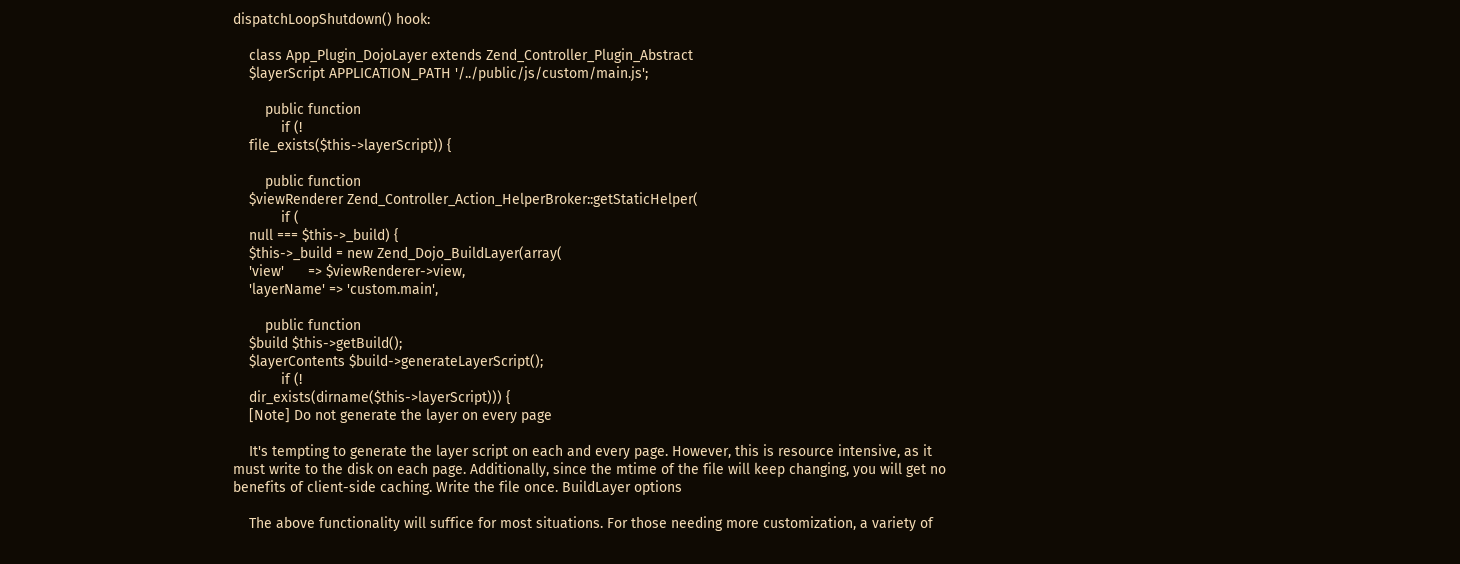dispatchLoopShutdown() hook:

    class App_Plugin_DojoLayer extends Zend_Controller_Plugin_Abstract
    $layerScript APPLICATION_PATH '/../public/js/custom/main.js';

        public function
            if (!
    file_exists($this->layerScript)) {

        public function
    $viewRenderer Zend_Controller_Action_HelperBroker::getStaticHelper(
            if (
    null === $this->_build) {
    $this->_build = new Zend_Dojo_BuildLayer(array(
    'view'      => $viewRenderer->view,
    'layerName' => 'custom.main',

        public function
    $build $this->getBuild();
    $layerContents $build->generateLayerScript();
            if (!
    dir_exists(dirname($this->layerScript))) {
    [Note] Do not generate the layer on every page

    It's tempting to generate the layer script on each and every page. However, this is resource intensive, as it must write to the disk on each page. Additionally, since the mtime of the file will keep changing, you will get no benefits of client-side caching. Write the file once. BuildLayer options

    The above functionality will suffice for most situations. For those needing more customization, a variety of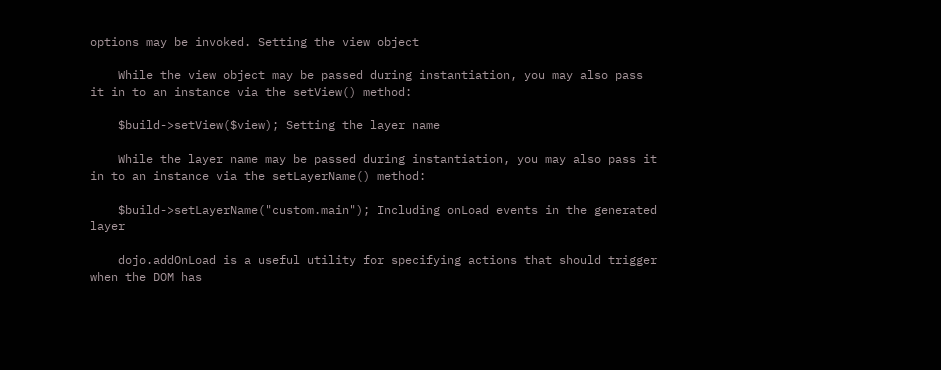options may be invoked. Setting the view object

    While the view object may be passed during instantiation, you may also pass it in to an instance via the setView() method:

    $build->setView($view); Setting the layer name

    While the layer name may be passed during instantiation, you may also pass it in to an instance via the setLayerName() method:

    $build->setLayerName("custom.main"); Including onLoad events in the generated layer

    dojo.addOnLoad is a useful utility for specifying actions that should trigger when the DOM has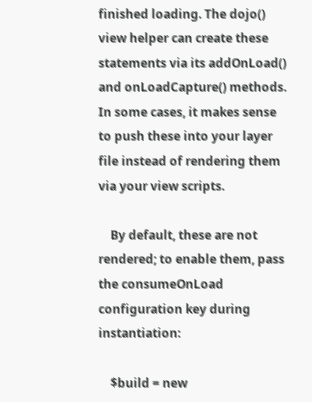finished loading. The dojo() view helper can create these statements via its addOnLoad() and onLoadCapture() methods. In some cases, it makes sense to push these into your layer file instead of rendering them via your view scripts.

    By default, these are not rendered; to enable them, pass the consumeOnLoad configuration key during instantiation:

    $build = new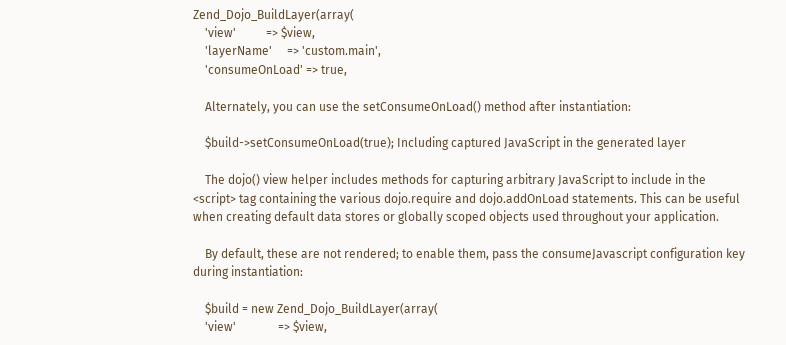Zend_Dojo_BuildLayer(array(
    'view'          => $view,
    'layerName'     => 'custom.main',
    'consumeOnLoad' => true,

    Alternately, you can use the setConsumeOnLoad() method after instantiation:

    $build->setConsumeOnLoad(true); Including captured JavaScript in the generated layer

    The dojo() view helper includes methods for capturing arbitrary JavaScript to include in the <script> tag containing the various dojo.require and dojo.addOnLoad statements. This can be useful when creating default data stores or globally scoped objects used throughout your application.

    By default, these are not rendered; to enable them, pass the consumeJavascript configuration key during instantiation:

    $build = new Zend_Dojo_BuildLayer(array(
    'view'              => $view,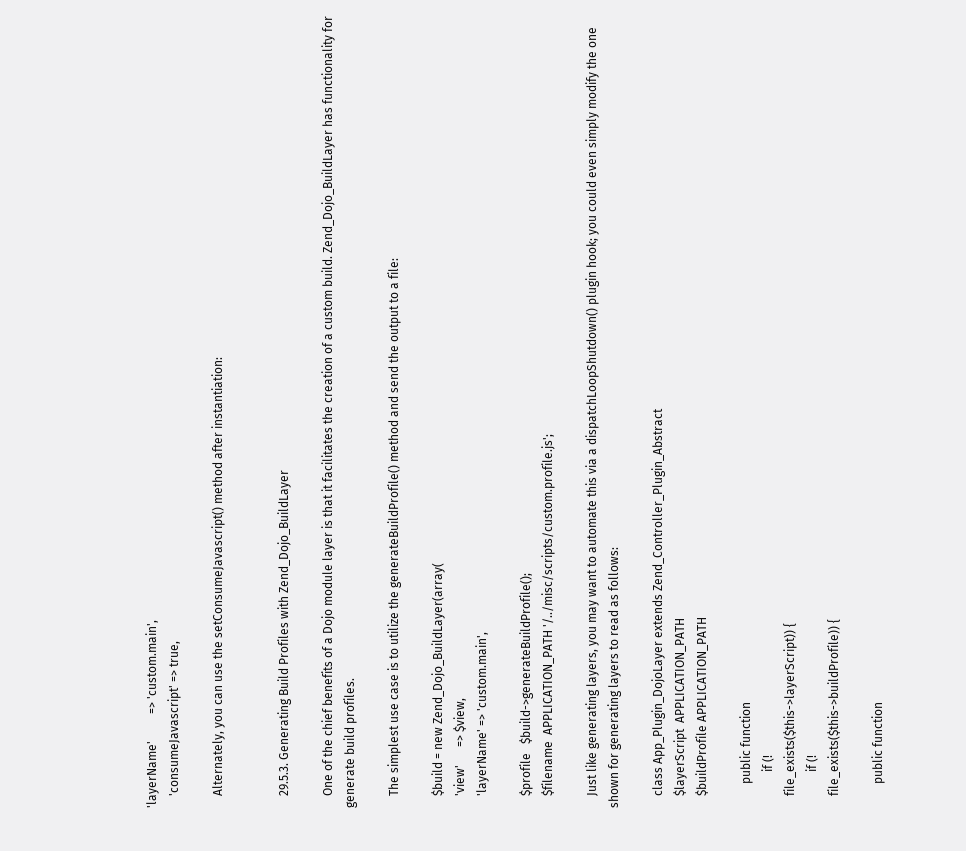'layerName'         => 'custom.main',
    'consumeJavascript' => true,

    Alternately, you can use the setConsumeJavascript() method after instantiation:


    29.5.3. Generating Build Profiles with Zend_Dojo_BuildLayer

    One of the chief benefits of a Dojo module layer is that it facilitates the creation of a custom build. Zend_Dojo_BuildLayer has functionality for generate build profiles.

    The simplest use case is to utilize the generateBuildProfile() method and send the output to a file:

    $build = new Zend_Dojo_BuildLayer(array(
    'view'      => $view,
    'layerName' => 'custom.main',

    $profile   $build->generateBuildProfile();
    $filename  APPLICATION_PATH '/../misc/scripts/custom.profile.js';

    Just like generating layers, you may want to automate this via a dispatchLoopShutdown() plugin hook; you could even simply modify the one shown for generating layers to read as follows:

    class App_Plugin_DojoLayer extends Zend_Controller_Plugin_Abstract
    $layerScript  APPLICATION_PATH
    $buildProfile APPLICATION_PATH

        public function
            if (!
    file_exists($this->layerScript)) {
            if (!
    file_exists($this->buildProfile)) {

        public function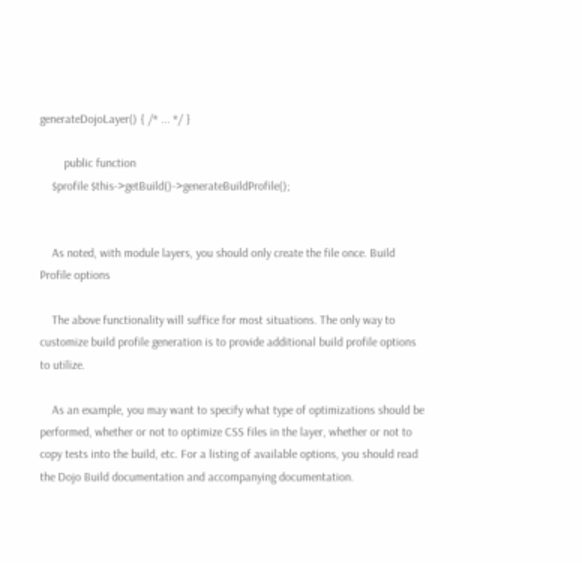generateDojoLayer() { /* ... */ }

        public function
    $profile $this->getBuild()->generateBuildProfile();


    As noted, with module layers, you should only create the file once. Build Profile options

    The above functionality will suffice for most situations. The only way to customize build profile generation is to provide additional build profile options to utilize.

    As an example, you may want to specify what type of optimizations should be performed, whether or not to optimize CSS files in the layer, whether or not to copy tests into the build, etc. For a listing of available options, you should read the Dojo Build documentation and accompanying documentation.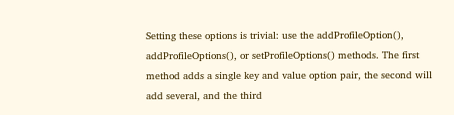Setting these options is trivial: use the addProfileOption(), addProfileOptions(), or setProfileOptions() methods. The first method adds a single key and value option pair, the second will add several, and the third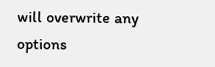will overwrite any options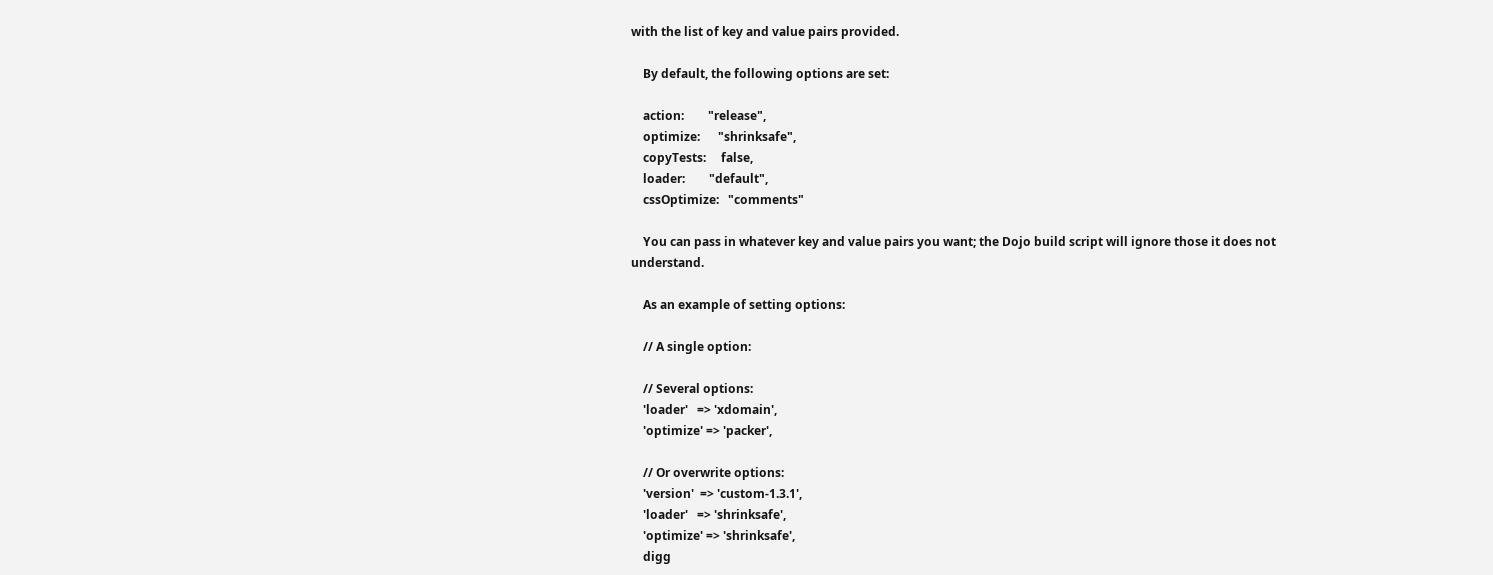with the list of key and value pairs provided.

    By default, the following options are set:

    action:        "release",
    optimize:      "shrinksafe",
    copyTests:     false,
    loader:        "default",
    cssOptimize:   "comments"

    You can pass in whatever key and value pairs you want; the Dojo build script will ignore those it does not understand.

    As an example of setting options:

    // A single option:

    // Several options:
    'loader'   => 'xdomain',
    'optimize' => 'packer',

    // Or overwrite options:
    'version'  => 'custom-1.3.1',
    'loader'   => 'shrinksafe',
    'optimize' => 'shrinksafe',
    digg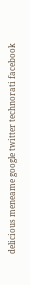delicious meneame google twitter technorati facebook